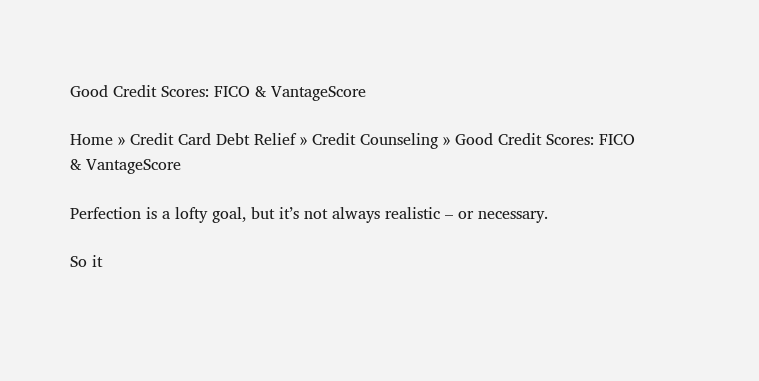Good Credit Scores: FICO & VantageScore

Home » Credit Card Debt Relief » Credit Counseling » Good Credit Scores: FICO & VantageScore

Perfection is a lofty goal, but it’s not always realistic – or necessary.

So it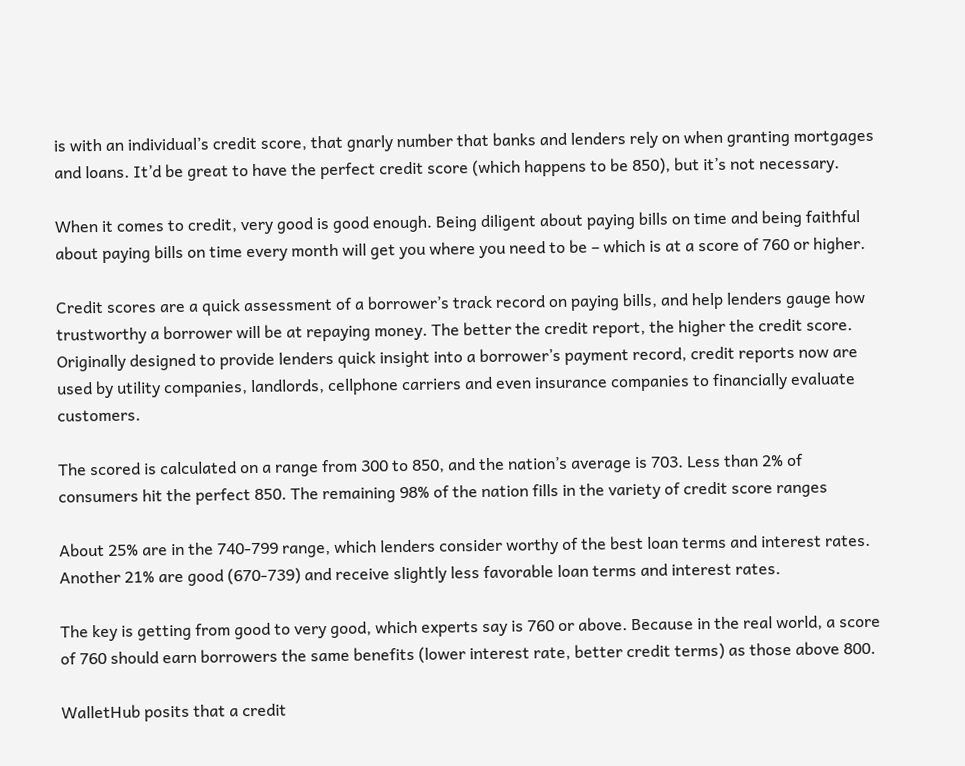is with an individual’s credit score, that gnarly number that banks and lenders rely on when granting mortgages and loans. It’d be great to have the perfect credit score (which happens to be 850), but it’s not necessary.

When it comes to credit, very good is good enough. Being diligent about paying bills on time and being faithful about paying bills on time every month will get you where you need to be – which is at a score of 760 or higher.

Credit scores are a quick assessment of a borrower’s track record on paying bills, and help lenders gauge how trustworthy a borrower will be at repaying money. The better the credit report, the higher the credit score. Originally designed to provide lenders quick insight into a borrower’s payment record, credit reports now are used by utility companies, landlords, cellphone carriers and even insurance companies to financially evaluate customers.

The scored is calculated on a range from 300 to 850, and the nation’s average is 703. Less than 2% of consumers hit the perfect 850. The remaining 98% of the nation fills in the variety of credit score ranges

About 25% are in the 740-799 range, which lenders consider worthy of the best loan terms and interest rates. Another 21% are good (670-739) and receive slightly less favorable loan terms and interest rates.

The key is getting from good to very good, which experts say is 760 or above. Because in the real world, a score of 760 should earn borrowers the same benefits (lower interest rate, better credit terms) as those above 800.

WalletHub posits that a credit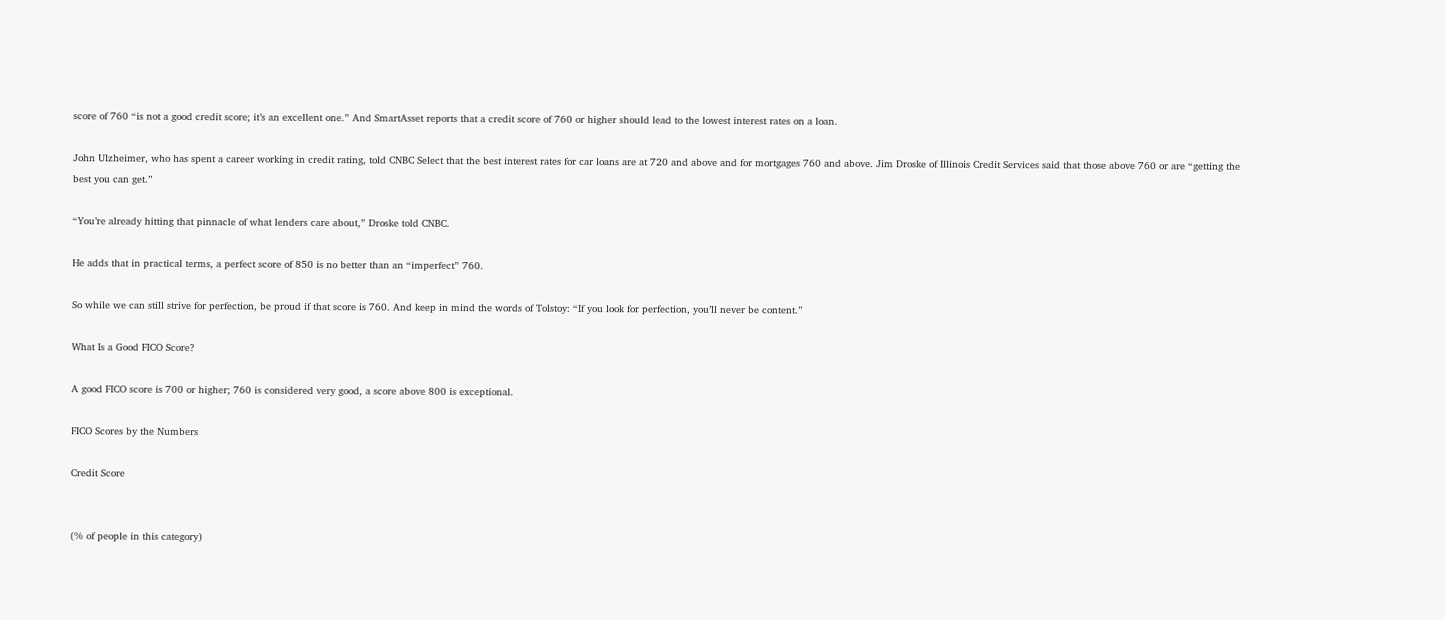score of 760 “is not a good credit score; it’s an excellent one.” And SmartAsset reports that a credit score of 760 or higher should lead to the lowest interest rates on a loan.

John Ulzheimer, who has spent a career working in credit rating, told CNBC Select that the best interest rates for car loans are at 720 and above and for mortgages 760 and above. Jim Droske of Illinois Credit Services said that those above 760 or are “getting the best you can get.”

“You’re already hitting that pinnacle of what lenders care about,” Droske told CNBC.

He adds that in practical terms, a perfect score of 850 is no better than an “imperfect” 760.

So while we can still strive for perfection, be proud if that score is 760. And keep in mind the words of Tolstoy: “If you look for perfection, you’ll never be content.”

What Is a Good FICO Score?

A good FICO score is 700 or higher; 760 is considered very good, a score above 800 is exceptional.

FICO Scores by the Numbers

Credit Score


(% of people in this category)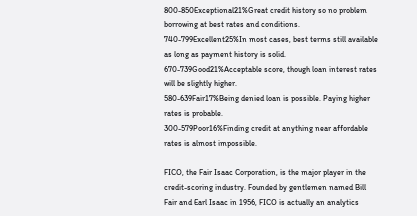800-850Exceptional21%Great credit history so no problem borrowing at best rates and conditions.
740-799Excellent25%In most cases, best terms still available as long as payment history is solid.
670-739Good21%Acceptable score, though loan interest rates will be slightly higher.
580-639Fair17%Being denied loan is possible. Paying higher rates is probable.
300-579Poor16%Finding credit at anything near affordable rates is almost impossible.

FICO, the Fair Isaac Corporation, is the major player in the credit-scoring industry. Founded by gentlemen named Bill Fair and Earl Isaac in 1956, FICO is actually an analytics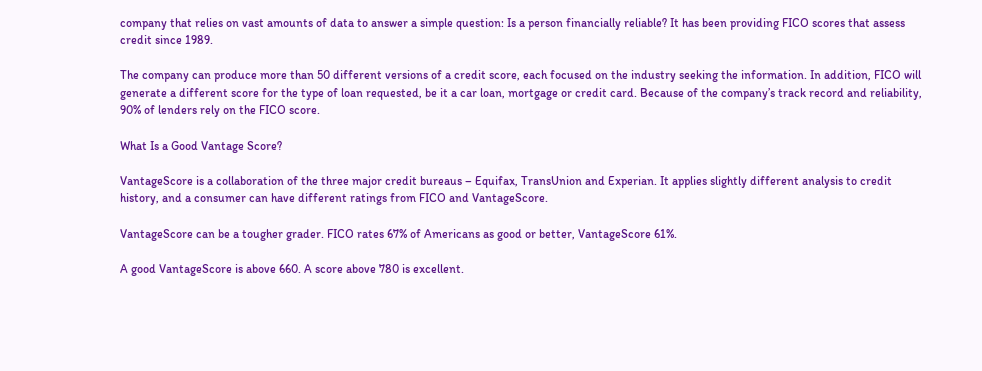company that relies on vast amounts of data to answer a simple question: Is a person financially reliable? It has been providing FICO scores that assess credit since 1989.

The company can produce more than 50 different versions of a credit score, each focused on the industry seeking the information. In addition, FICO will generate a different score for the type of loan requested, be it a car loan, mortgage or credit card. Because of the company’s track record and reliability, 90% of lenders rely on the FICO score.

What Is a Good Vantage Score?

VantageScore is a collaboration of the three major credit bureaus – Equifax, TransUnion and Experian. It applies slightly different analysis to credit history, and a consumer can have different ratings from FICO and VantageScore.

VantageScore can be a tougher grader. FICO rates 67% of Americans as good or better, VantageScore 61%.

A good VantageScore is above 660. A score above 780 is excellent.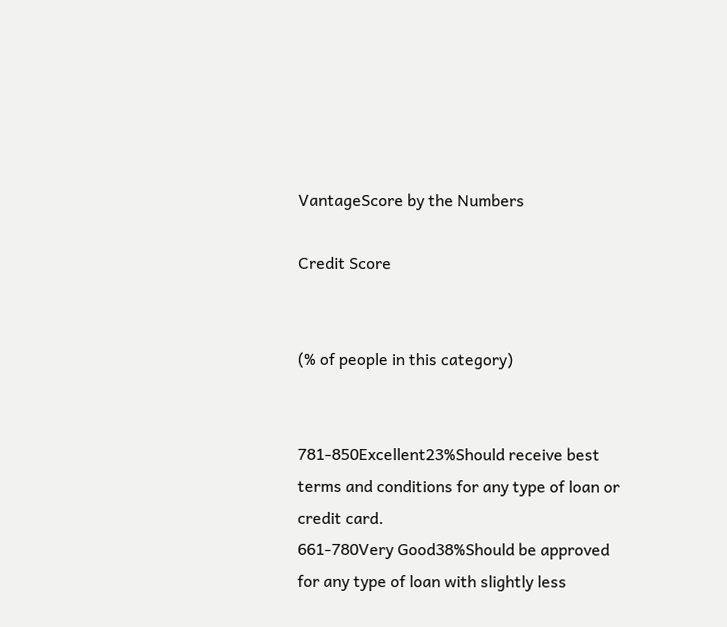VantageScore by the Numbers

Credit Score


(% of people in this category)


781-850Excellent23%Should receive best terms and conditions for any type of loan or credit card.
661-780Very Good38%Should be approved for any type of loan with slightly less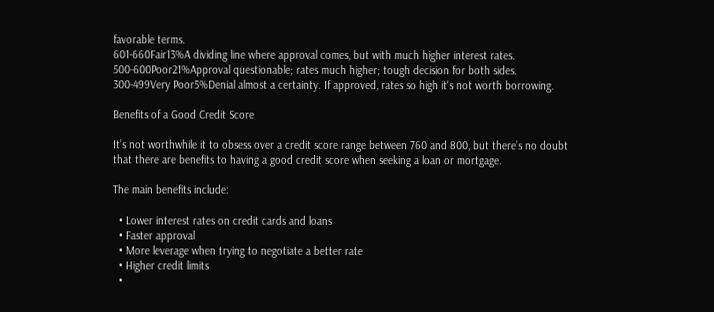favorable terms.
601-660Fair13%A dividing line where approval comes, but with much higher interest rates.
500-600Poor21%Approval questionable; rates much higher; tough decision for both sides.
300-499Very Poor5%Denial almost a certainty. If approved, rates so high it's not worth borrowing.

Benefits of a Good Credit Score

It’s not worthwhile it to obsess over a credit score range between 760 and 800, but there’s no doubt that there are benefits to having a good credit score when seeking a loan or mortgage.

The main benefits include:

  • Lower interest rates on credit cards and loans
  • Faster approval
  • More leverage when trying to negotiate a better rate
  • Higher credit limits
  •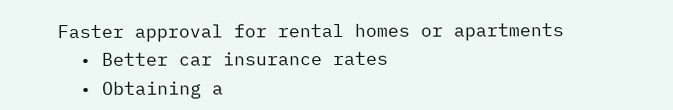Faster approval for rental homes or apartments
  • Better car insurance rates
  • Obtaining a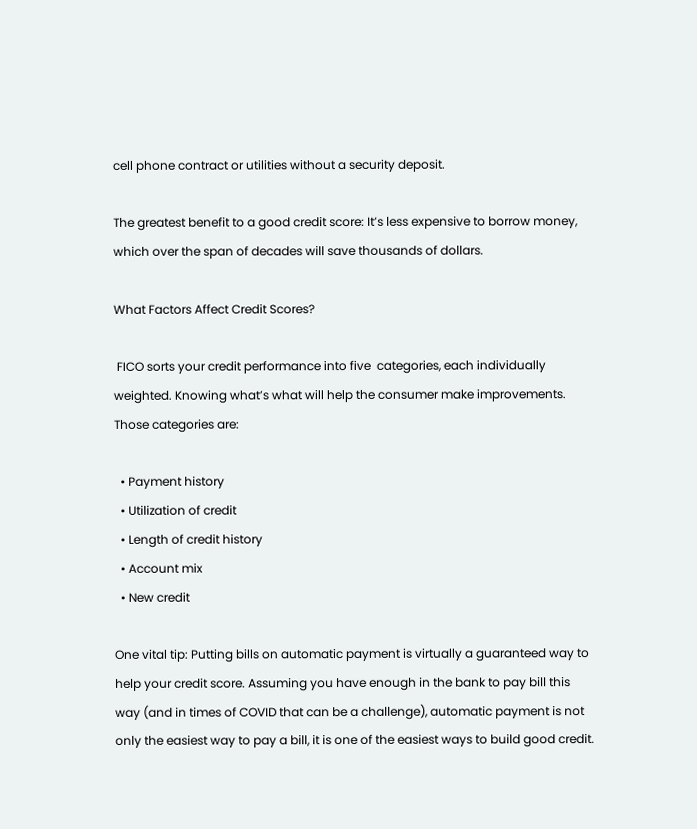cell phone contract or utilities without a security deposit.

The greatest benefit to a good credit score: It’s less expensive to borrow money, which over the span of decades will save thousands of dollars.

What Factors Affect Credit Scores?

 FICO sorts your credit performance into five  categories, each individually weighted. Knowing what’s what will help the consumer make improvements. Those categories are:

  • Payment history
  • Utilization of credit
  • Length of credit history
  • Account mix
  • New credit

One vital tip: Putting bills on automatic payment is virtually a guaranteed way to help your credit score. Assuming you have enough in the bank to pay bill this way (and in times of COVID that can be a challenge), automatic payment is not only the easiest way to pay a bill, it is one of the easiest ways to build good credit.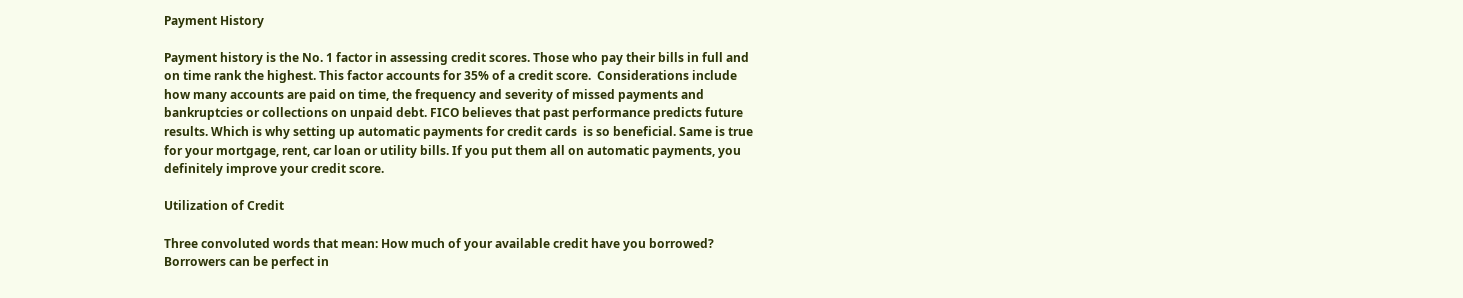Payment History

Payment history is the No. 1 factor in assessing credit scores. Those who pay their bills in full and on time rank the highest. This factor accounts for 35% of a credit score.  Considerations include how many accounts are paid on time, the frequency and severity of missed payments and bankruptcies or collections on unpaid debt. FICO believes that past performance predicts future results. Which is why setting up automatic payments for credit cards  is so beneficial. Same is true for your mortgage, rent, car loan or utility bills. If you put them all on automatic payments, you definitely improve your credit score.

Utilization of Credit

Three convoluted words that mean: How much of your available credit have you borrowed? Borrowers can be perfect in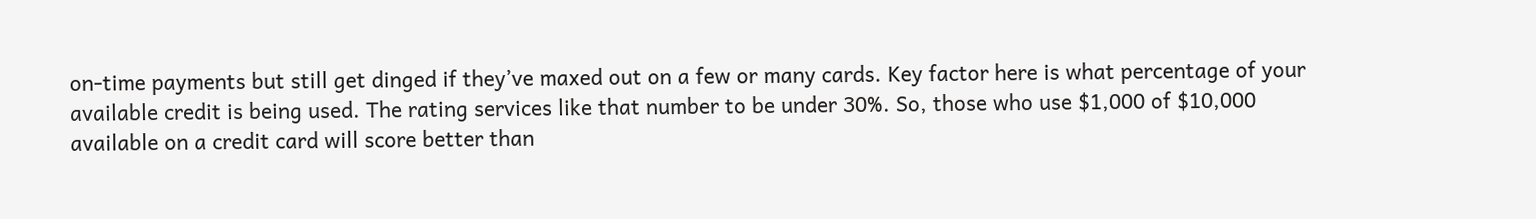on-time payments but still get dinged if they’ve maxed out on a few or many cards. Key factor here is what percentage of your available credit is being used. The rating services like that number to be under 30%. So, those who use $1,000 of $10,000 available on a credit card will score better than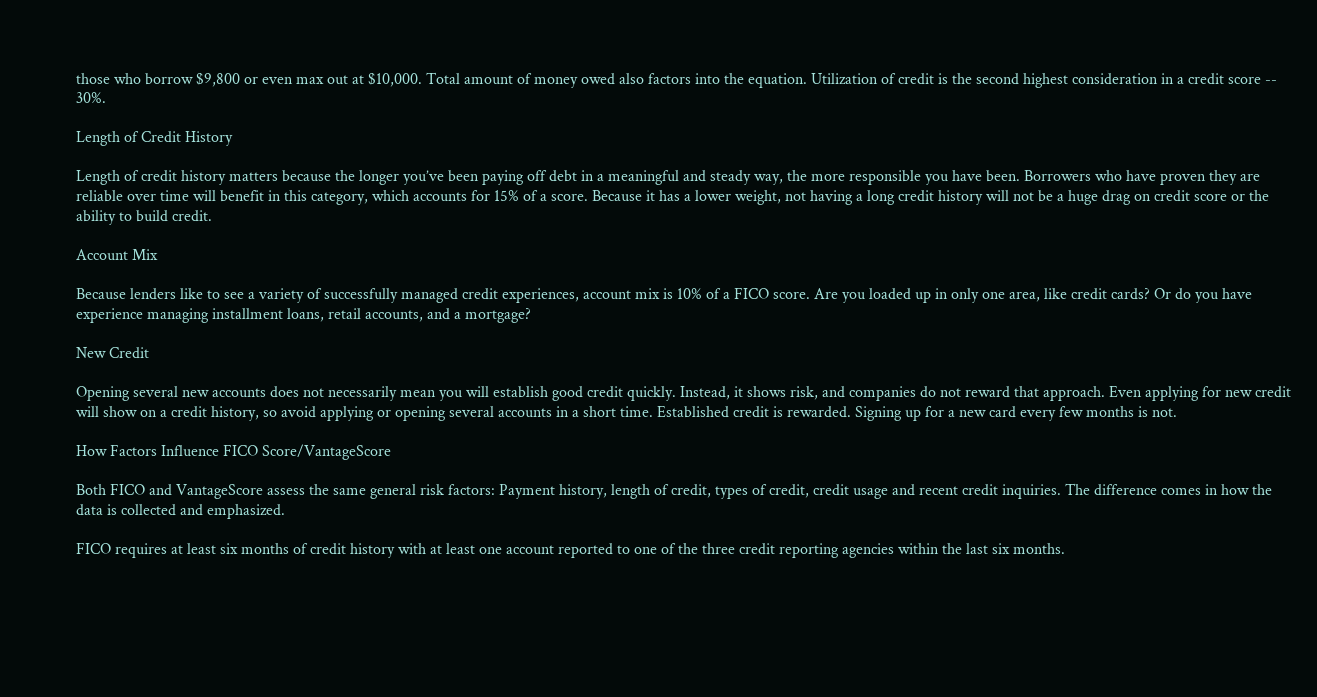those who borrow $9,800 or even max out at $10,000. Total amount of money owed also factors into the equation. Utilization of credit is the second highest consideration in a credit score -- 30%.

Length of Credit History

Length of credit history matters because the longer you’ve been paying off debt in a meaningful and steady way, the more responsible you have been. Borrowers who have proven they are reliable over time will benefit in this category, which accounts for 15% of a score. Because it has a lower weight, not having a long credit history will not be a huge drag on credit score or the ability to build credit.

Account Mix

Because lenders like to see a variety of successfully managed credit experiences, account mix is 10% of a FICO score. Are you loaded up in only one area, like credit cards? Or do you have experience managing installment loans, retail accounts, and a mortgage?

New Credit

Opening several new accounts does not necessarily mean you will establish good credit quickly. Instead, it shows risk, and companies do not reward that approach. Even applying for new credit will show on a credit history, so avoid applying or opening several accounts in a short time. Established credit is rewarded. Signing up for a new card every few months is not.

How Factors Influence FICO Score/VantageScore

Both FICO and VantageScore assess the same general risk factors: Payment history, length of credit, types of credit, credit usage and recent credit inquiries. The difference comes in how the data is collected and emphasized.

FICO requires at least six months of credit history with at least one account reported to one of the three credit reporting agencies within the last six months.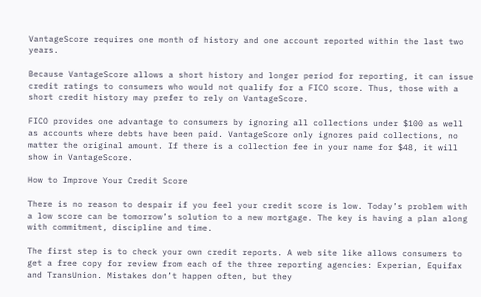VantageScore requires one month of history and one account reported within the last two years.

Because VantageScore allows a short history and longer period for reporting, it can issue credit ratings to consumers who would not qualify for a FICO score. Thus, those with a short credit history may prefer to rely on VantageScore.

FICO provides one advantage to consumers by ignoring all collections under $100 as well as accounts where debts have been paid. VantageScore only ignores paid collections, no matter the original amount. If there is a collection fee in your name for $48, it will show in VantageScore.

How to Improve Your Credit Score

There is no reason to despair if you feel your credit score is low. Today’s problem with a low score can be tomorrow’s solution to a new mortgage. The key is having a plan along with commitment, discipline and time.

The first step is to check your own credit reports. A web site like allows consumers to get a free copy for review from each of the three reporting agencies: Experian, Equifax and TransUnion. Mistakes don’t happen often, but they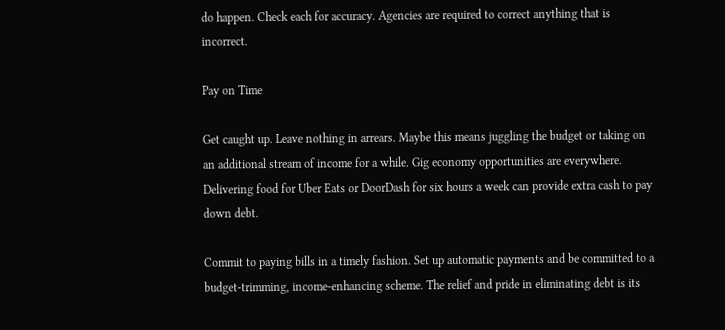do happen. Check each for accuracy. Agencies are required to correct anything that is incorrect.

Pay on Time

Get caught up. Leave nothing in arrears. Maybe this means juggling the budget or taking on an additional stream of income for a while. Gig economy opportunities are everywhere. Delivering food for Uber Eats or DoorDash for six hours a week can provide extra cash to pay down debt.

Commit to paying bills in a timely fashion. Set up automatic payments and be committed to a budget-trimming, income-enhancing scheme. The relief and pride in eliminating debt is its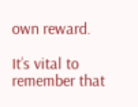own reward.

It’s vital to remember that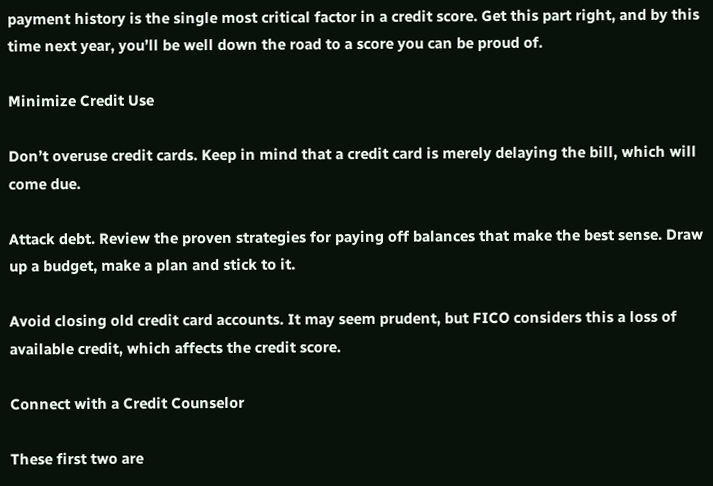payment history is the single most critical factor in a credit score. Get this part right, and by this time next year, you’ll be well down the road to a score you can be proud of.

Minimize Credit Use

Don’t overuse credit cards. Keep in mind that a credit card is merely delaying the bill, which will come due.

Attack debt. Review the proven strategies for paying off balances that make the best sense. Draw up a budget, make a plan and stick to it.

Avoid closing old credit card accounts. It may seem prudent, but FICO considers this a loss of available credit, which affects the credit score.

Connect with a Credit Counselor

These first two are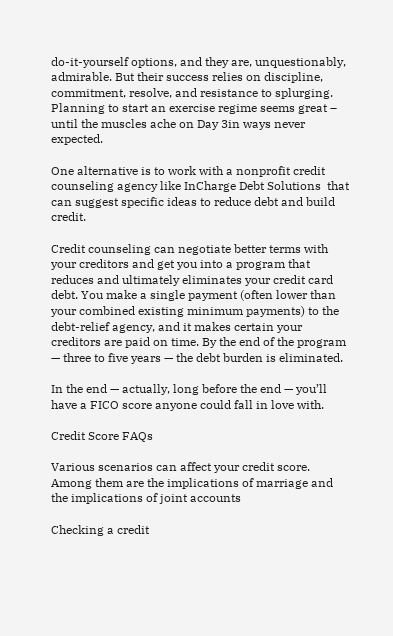do-it-yourself options, and they are, unquestionably, admirable. But their success relies on discipline, commitment, resolve, and resistance to splurging. Planning to start an exercise regime seems great – until the muscles ache on Day 3in ways never expected.

One alternative is to work with a nonprofit credit counseling agency like InCharge Debt Solutions  that can suggest specific ideas to reduce debt and build credit.

Credit counseling can negotiate better terms with your creditors and get you into a program that reduces and ultimately eliminates your credit card debt. You make a single payment (often lower than your combined existing minimum payments) to the debt-relief agency, and it makes certain your creditors are paid on time. By the end of the program — three to five years — the debt burden is eliminated.

In the end — actually, long before the end — you’ll have a FICO score anyone could fall in love with.

Credit Score FAQs

Various scenarios can affect your credit score. Among them are the implications of marriage and the implications of joint accounts

Checking a credit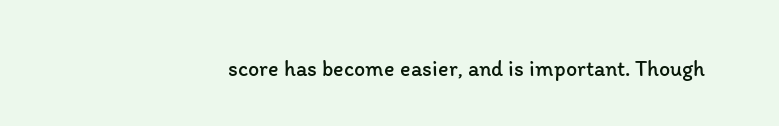score has become easier, and is important. Though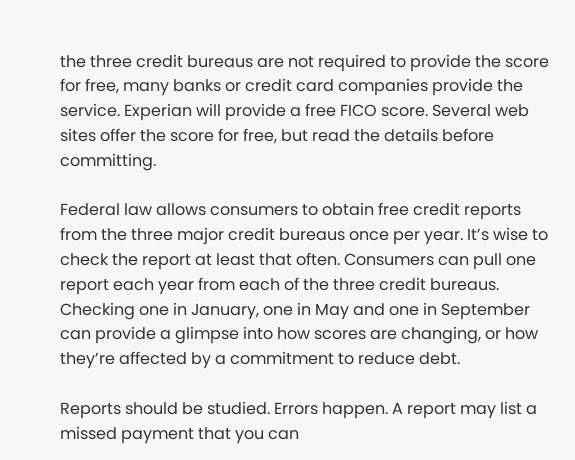the three credit bureaus are not required to provide the score for free, many banks or credit card companies provide the service. Experian will provide a free FICO score. Several web sites offer the score for free, but read the details before committing.

Federal law allows consumers to obtain free credit reports from the three major credit bureaus once per year. It’s wise to check the report at least that often. Consumers can pull one report each year from each of the three credit bureaus. Checking one in January, one in May and one in September can provide a glimpse into how scores are changing, or how they’re affected by a commitment to reduce debt.

Reports should be studied. Errors happen. A report may list a missed payment that you can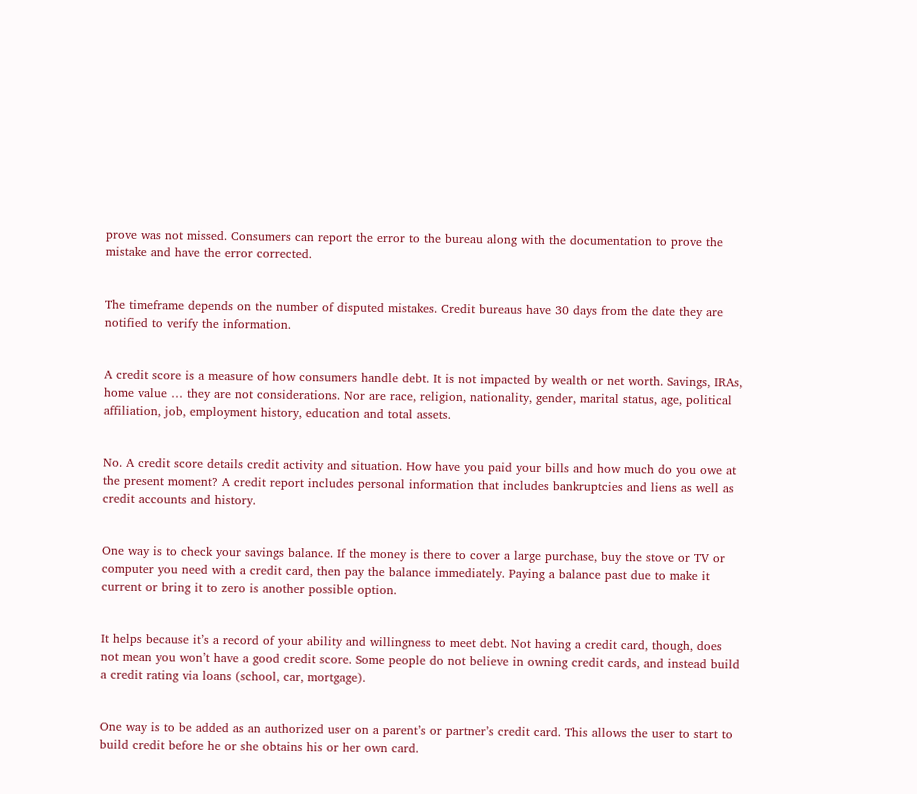prove was not missed. Consumers can report the error to the bureau along with the documentation to prove the mistake and have the error corrected.


The timeframe depends on the number of disputed mistakes. Credit bureaus have 30 days from the date they are notified to verify the information.


A credit score is a measure of how consumers handle debt. It is not impacted by wealth or net worth. Savings, IRAs, home value … they are not considerations. Nor are race, religion, nationality, gender, marital status, age, political affiliation, job, employment history, education and total assets.


No. A credit score details credit activity and situation. How have you paid your bills and how much do you owe at the present moment? A credit report includes personal information that includes bankruptcies and liens as well as credit accounts and history.


One way is to check your savings balance. If the money is there to cover a large purchase, buy the stove or TV or computer you need with a credit card, then pay the balance immediately. Paying a balance past due to make it current or bring it to zero is another possible option.


It helps because it’s a record of your ability and willingness to meet debt. Not having a credit card, though, does not mean you won’t have a good credit score. Some people do not believe in owning credit cards, and instead build a credit rating via loans (school, car, mortgage).


One way is to be added as an authorized user on a parent’s or partner’s credit card. This allows the user to start to build credit before he or she obtains his or her own card.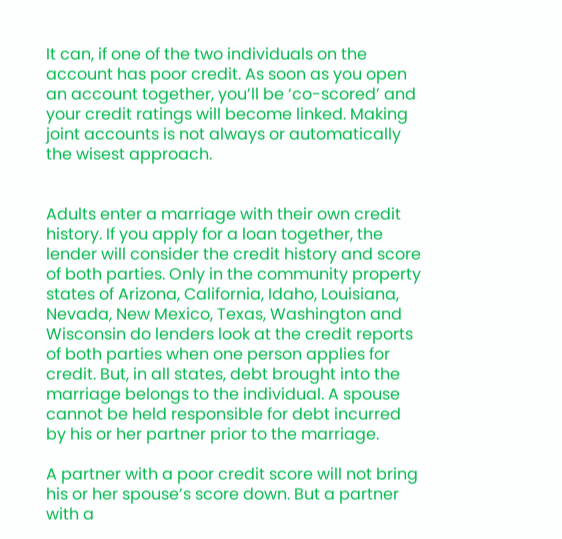It can, if one of the two individuals on the account has poor credit. As soon as you open an account together, you’ll be ‘co-scored’ and your credit ratings will become linked. Making joint accounts is not always or automatically the wisest approach.


Adults enter a marriage with their own credit history. If you apply for a loan together, the lender will consider the credit history and score of both parties. Only in the community property states of Arizona, California, Idaho, Louisiana, Nevada, New Mexico, Texas, Washington and Wisconsin do lenders look at the credit reports of both parties when one person applies for credit. But, in all states, debt brought into the marriage belongs to the individual. A spouse cannot be held responsible for debt incurred by his or her partner prior to the marriage.

A partner with a poor credit score will not bring his or her spouse’s score down. But a partner with a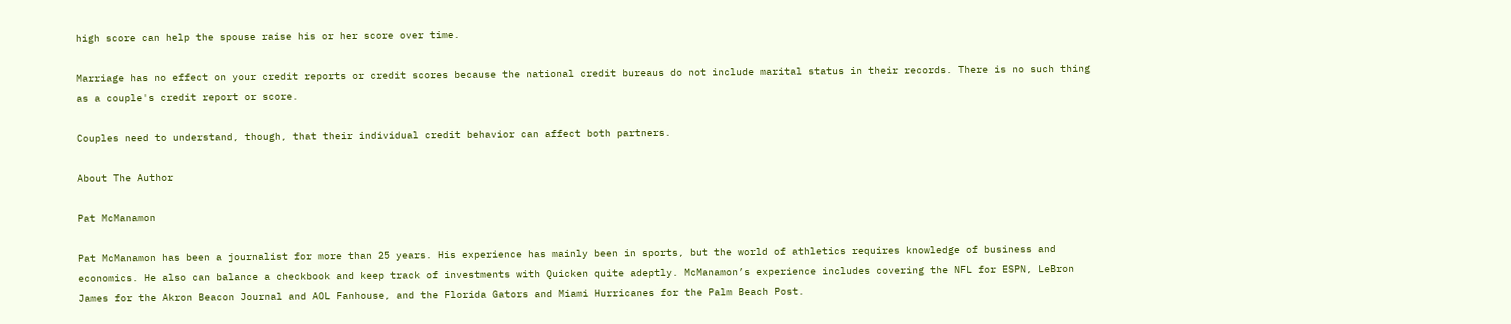high score can help the spouse raise his or her score over time.

Marriage has no effect on your credit reports or credit scores because the national credit bureaus do not include marital status in their records. There is no such thing as a couple's credit report or score.

Couples need to understand, though, that their individual credit behavior can affect both partners.

About The Author

Pat McManamon

Pat McManamon has been a journalist for more than 25 years. His experience has mainly been in sports, but the world of athletics requires knowledge of business and economics. He also can balance a checkbook and keep track of investments with Quicken quite adeptly. McManamon’s experience includes covering the NFL for ESPN, LeBron James for the Akron Beacon Journal and AOL Fanhouse, and the Florida Gators and Miami Hurricanes for the Palm Beach Post.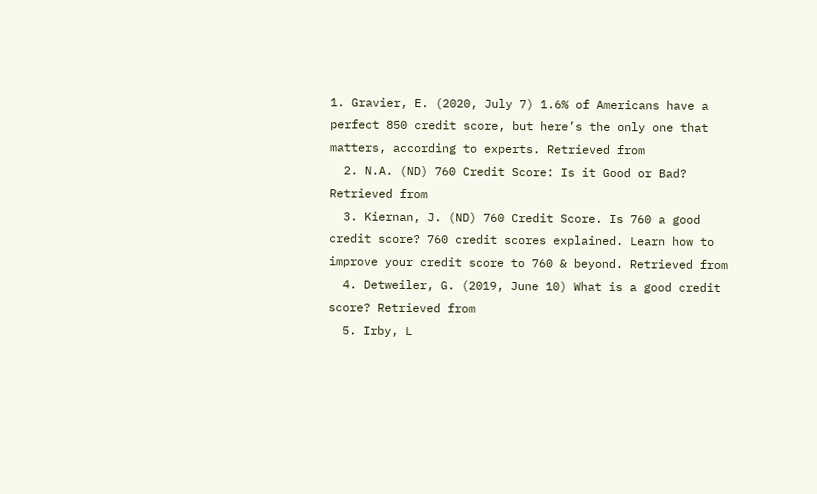1. Gravier, E. (2020, July 7) 1.6% of Americans have a perfect 850 credit score, but here’s the only one that matters, according to experts. Retrieved from
  2. N.A. (ND) 760 Credit Score: Is it Good or Bad? Retrieved from
  3. Kiernan, J. (ND) 760 Credit Score. Is 760 a good credit score? 760 credit scores explained. Learn how to improve your credit score to 760 & beyond. Retrieved from
  4. Detweiler, G. (2019, June 10) What is a good credit score? Retrieved from
  5. Irby, L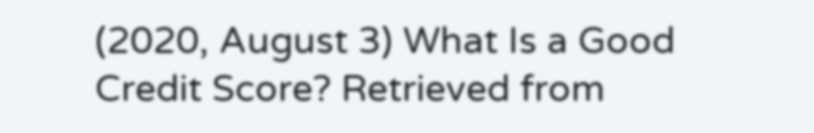(2020, August 3) What Is a Good Credit Score? Retrieved from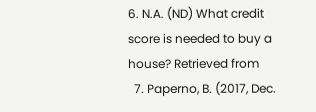6. N.A. (ND) What credit score is needed to buy a house? Retrieved from
  7. Paperno, B. (2017, Dec.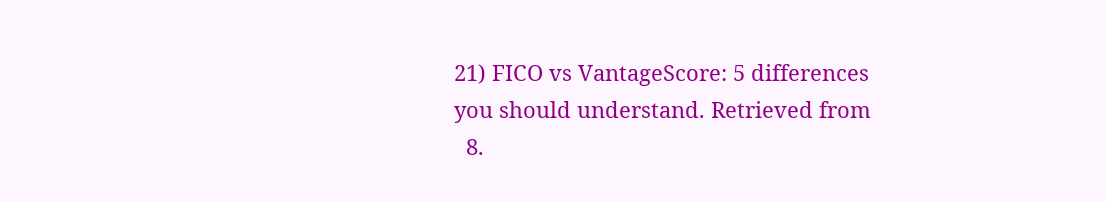21) FICO vs VantageScore: 5 differences you should understand. Retrieved from
  8.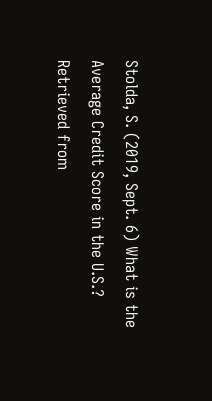Stolda, S. (2019, Sept. 6) What is the Average Credit Score in the U.S.? Retrieved from